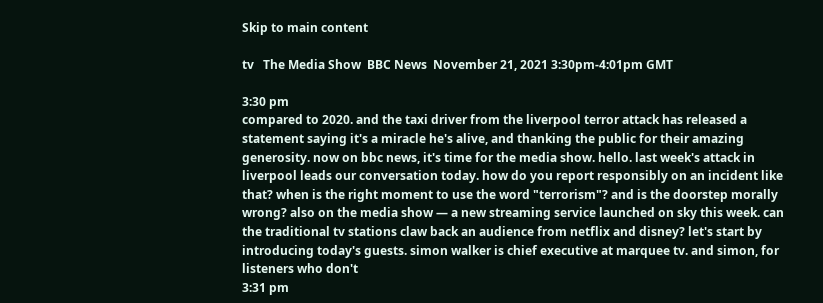Skip to main content

tv   The Media Show  BBC News  November 21, 2021 3:30pm-4:01pm GMT

3:30 pm
compared to 2020. and the taxi driver from the liverpool terror attack has released a statement saying it's a miracle he's alive, and thanking the public for their amazing generosity. now on bbc news, it's time for the media show. hello. last week's attack in liverpool leads our conversation today. how do you report responsibly on an incident like that? when is the right moment to use the word "terrorism"? and is the doorstep morally wrong? also on the media show — a new streaming service launched on sky this week. can the traditional tv stations claw back an audience from netflix and disney? let's start by introducing today's guests. simon walker is chief executive at marquee tv. and simon, for listeners who don't
3:31 pm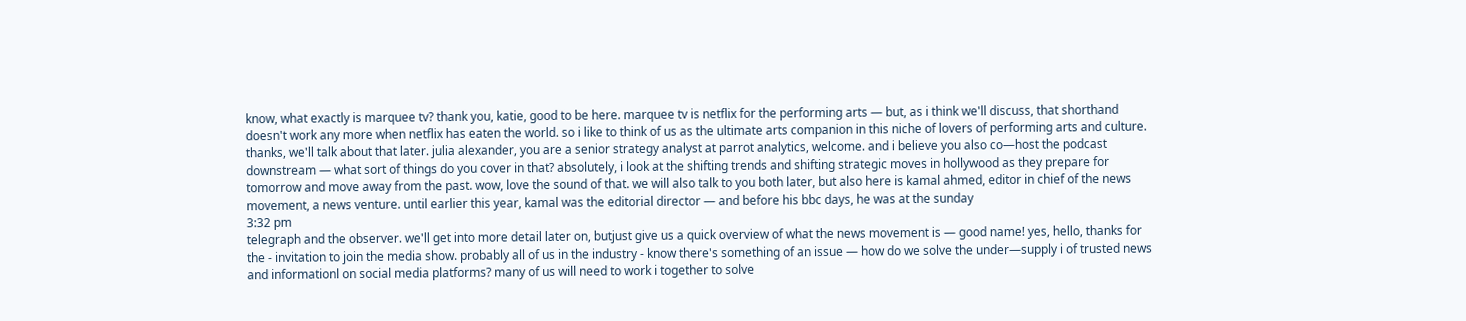know, what exactly is marquee tv? thank you, katie, good to be here. marquee tv is netflix for the performing arts — but, as i think we'll discuss, that shorthand doesn't work any more when netflix has eaten the world. so i like to think of us as the ultimate arts companion in this niche of lovers of performing arts and culture. thanks, we'll talk about that later. julia alexander, you are a senior strategy analyst at parrot analytics, welcome. and i believe you also co—host the podcast downstream — what sort of things do you cover in that? absolutely, i look at the shifting trends and shifting strategic moves in hollywood as they prepare for tomorrow and move away from the past. wow, love the sound of that. we will also talk to you both later, but also here is kamal ahmed, editor in chief of the news movement, a news venture. until earlier this year, kamal was the editorial director — and before his bbc days, he was at the sunday
3:32 pm
telegraph and the observer. we'll get into more detail later on, butjust give us a quick overview of what the news movement is — good name! yes, hello, thanks for the - invitation to join the media show. probably all of us in the industry - know there's something of an issue — how do we solve the under—supply i of trusted news and informationl on social media platforms? many of us will need to work i together to solve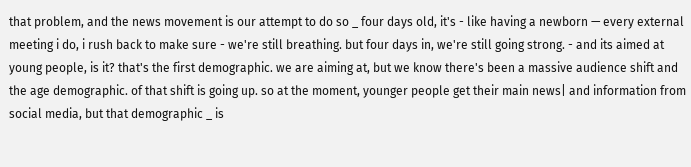that problem, and the news movement is our attempt to do so _ four days old, it's - like having a newborn — every external meeting i do, i rush back to make sure - we're still breathing. but four days in, we're still going strong. - and its aimed at young people, is it? that's the first demographic. we are aiming at, but we know there's been a massive audience shift and the age demographic. of that shift is going up. so at the moment, younger people get their main news| and information from social media, but that demographic _ is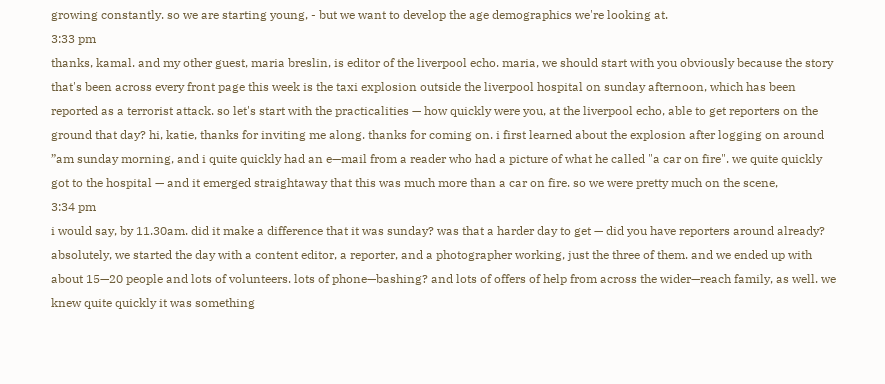growing constantly. so we are starting young, - but we want to develop the age demographics we're looking at.
3:33 pm
thanks, kamal. and my other guest, maria breslin, is editor of the liverpool echo. maria, we should start with you obviously because the story that's been across every front page this week is the taxi explosion outside the liverpool hospital on sunday afternoon, which has been reported as a terrorist attack. so let's start with the practicalities — how quickly were you, at the liverpool echo, able to get reporters on the ground that day? hi, katie, thanks for inviting me along. thanks for coming on. i first learned about the explosion after logging on around ”am sunday morning, and i quite quickly had an e—mail from a reader who had a picture of what he called "a car on fire". we quite quickly got to the hospital — and it emerged straightaway that this was much more than a car on fire. so we were pretty much on the scene,
3:34 pm
i would say, by 11.30am. did it make a difference that it was sunday? was that a harder day to get — did you have reporters around already? absolutely, we started the day with a content editor, a reporter, and a photographer working, just the three of them. and we ended up with about 15—20 people and lots of volunteers. lots of phone—bashing? and lots of offers of help from across the wider—reach family, as well. we knew quite quickly it was something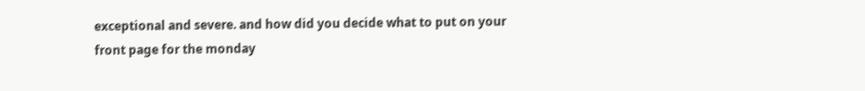exceptional and severe. and how did you decide what to put on your front page for the monday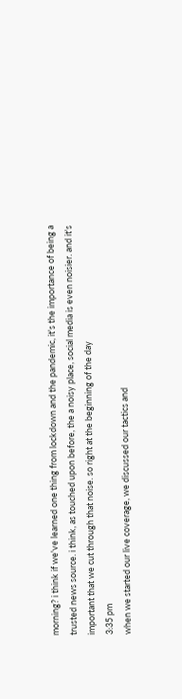morning? i think if we've learned one thing from lockdown and the pandemic, it's the importance of being a trusted news source. i think, as touched upon before, the a noisy place, social media is even noisier. and it's important that we cut through that noise. so right at the beginning of the day
3:35 pm
when we started our live coverage, we discussed our tactics and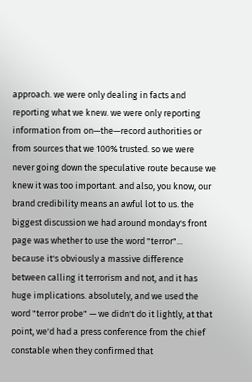approach. we were only dealing in facts and reporting what we knew. we were only reporting information from on—the—record authorities or from sources that we 100% trusted. so we were never going down the speculative route because we knew it was too important. and also, you know, our brand credibility means an awful lot to us. the biggest discussion we had around monday's front page was whether to use the word "terror"... because it's obviously a massive difference between calling it terrorism and not, and it has huge implications. absolutely, and we used the word "terror probe" — we didn't do it lightly, at that point, we'd had a press conference from the chief constable when they confirmed that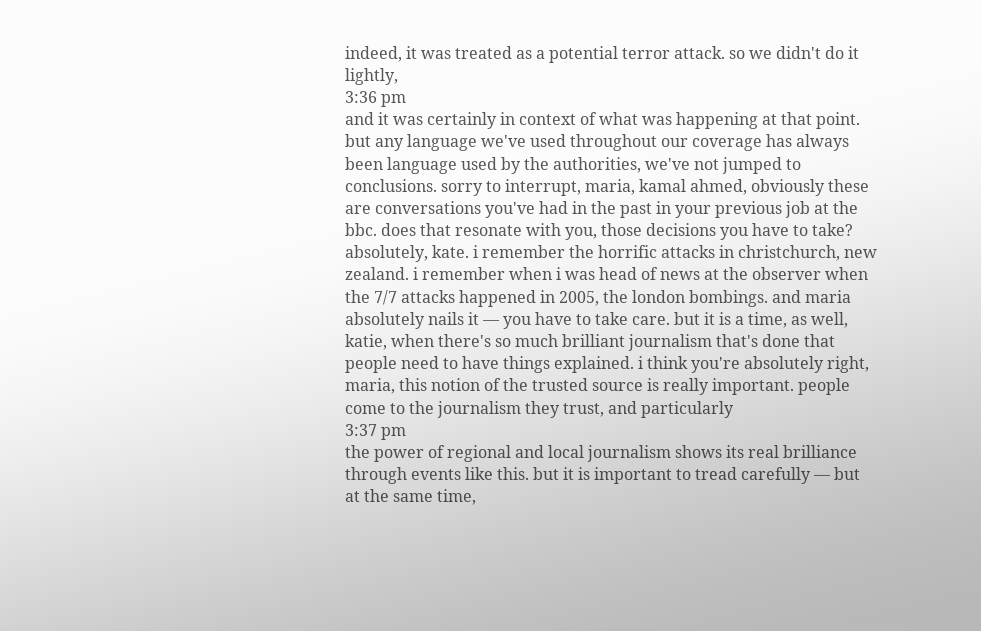indeed, it was treated as a potential terror attack. so we didn't do it lightly,
3:36 pm
and it was certainly in context of what was happening at that point. but any language we've used throughout our coverage has always been language used by the authorities, we've not jumped to conclusions. sorry to interrupt, maria, kamal ahmed, obviously these are conversations you've had in the past in your previous job at the bbc. does that resonate with you, those decisions you have to take? absolutely, kate. i remember the horrific attacks in christchurch, new zealand. i remember when i was head of news at the observer when the 7/7 attacks happened in 2005, the london bombings. and maria absolutely nails it — you have to take care. but it is a time, as well, katie, when there's so much brilliant journalism that's done that people need to have things explained. i think you're absolutely right, maria, this notion of the trusted source is really important. people come to the journalism they trust, and particularly
3:37 pm
the power of regional and local journalism shows its real brilliance through events like this. but it is important to tread carefully — but at the same time,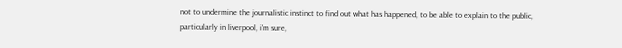not to undermine the journalistic instinct to find out what has happened, to be able to explain to the public, particularly in liverpool, i'm sure,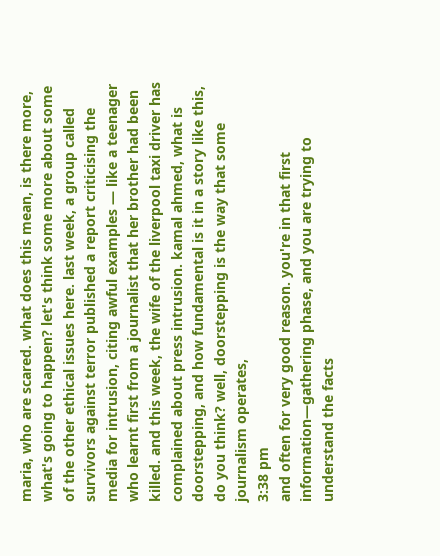maria, who are scared. what does this mean, is there more, what's going to happen? let's think some more about some of the other ethical issues here. last week, a group called survivors against terror published a report criticising the media for intrusion, citing awful examples — like a teenager who learnt first from a journalist that her brother had been killed. and this week, the wife of the liverpool taxi driver has complained about press intrusion. kamal ahmed, what is doorstepping, and how fundamental is it in a story like this, do you think? well, doorstepping is the way that some journalism operates,
3:38 pm
and often for very good reason. you're in that first information—gathering phase, and you are trying to understand the facts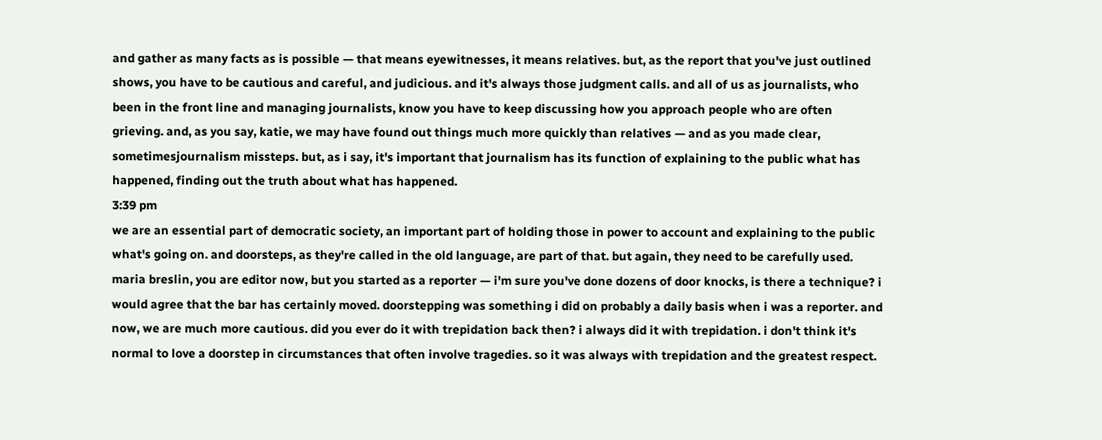and gather as many facts as is possible — that means eyewitnesses, it means relatives. but, as the report that you've just outlined shows, you have to be cautious and careful, and judicious. and it's always those judgment calls. and all of us as journalists, who been in the front line and managing journalists, know you have to keep discussing how you approach people who are often grieving. and, as you say, katie, we may have found out things much more quickly than relatives — and as you made clear, sometimesjournalism missteps. but, as i say, it's important that journalism has its function of explaining to the public what has happened, finding out the truth about what has happened.
3:39 pm
we are an essential part of democratic society, an important part of holding those in power to account and explaining to the public what's going on. and doorsteps, as they're called in the old language, are part of that. but again, they need to be carefully used. maria breslin, you are editor now, but you started as a reporter — i'm sure you've done dozens of door knocks, is there a technique? i would agree that the bar has certainly moved. doorstepping was something i did on probably a daily basis when i was a reporter. and now, we are much more cautious. did you ever do it with trepidation back then? i always did it with trepidation. i don't think it's normal to love a doorstep in circumstances that often involve tragedies. so it was always with trepidation and the greatest respect.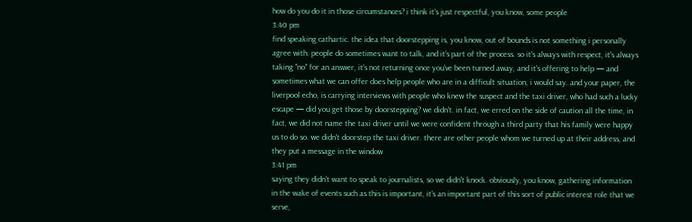how do you do it in those circumstances? i think it's just respectful, you know, some people
3:40 pm
find speaking cathartic. the idea that doorstepping is, you know, out of bounds is not something i personally agree with. people do sometimes want to talk, and it's part of the process. so it's always with respect, it's always taking "no" for an answer, it's not returning once you've been turned away, and it's offering to help — and sometimes what we can offer does help people who are in a difficult situation, i would say. and your paper, the liverpool echo, is carrying interviews with people who knew the suspect and the taxi driver, who had such a lucky escape — did you get those by doorstepping? we didn't. in fact, we erred on the side of caution all the time, in fact, we did not name the taxi driver until we were confident through a third party that his family were happy us to do so. we didn't doorstep the taxi driver. there are other people whom we turned up at their address, and they put a message in the window
3:41 pm
saying they didn't want to speak to journalists, so we didn't knock. obviously, you know, gathering information in the wake of events such as this is important, it's an important part of this sort of public interest role that we serve,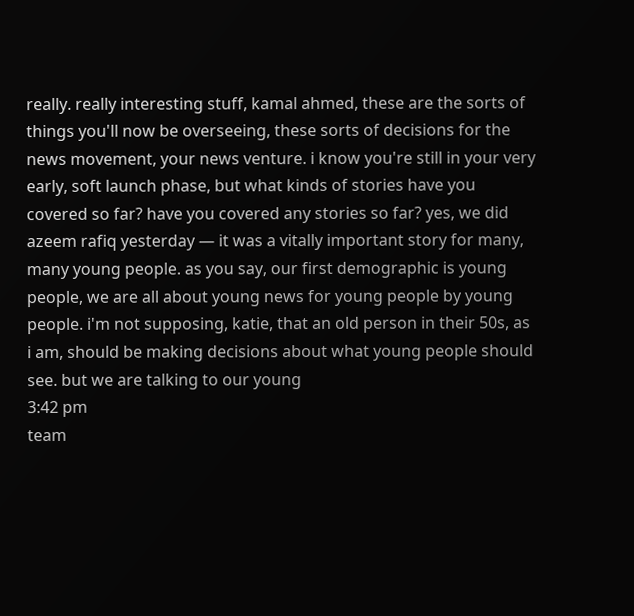really. really interesting stuff, kamal ahmed, these are the sorts of things you'll now be overseeing, these sorts of decisions for the news movement, your news venture. i know you're still in your very early, soft launch phase, but what kinds of stories have you covered so far? have you covered any stories so far? yes, we did azeem rafiq yesterday — it was a vitally important story for many, many young people. as you say, our first demographic is young people, we are all about young news for young people by young people. i'm not supposing, katie, that an old person in their 50s, as i am, should be making decisions about what young people should see. but we are talking to our young
3:42 pm
team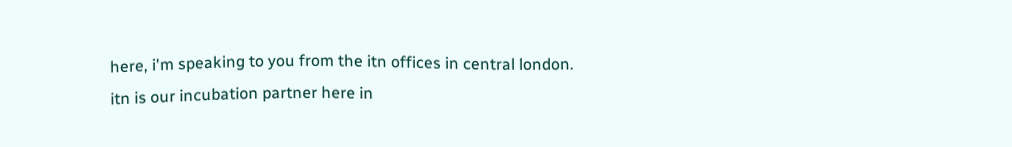here, i'm speaking to you from the itn offices in central london. itn is our incubation partner here in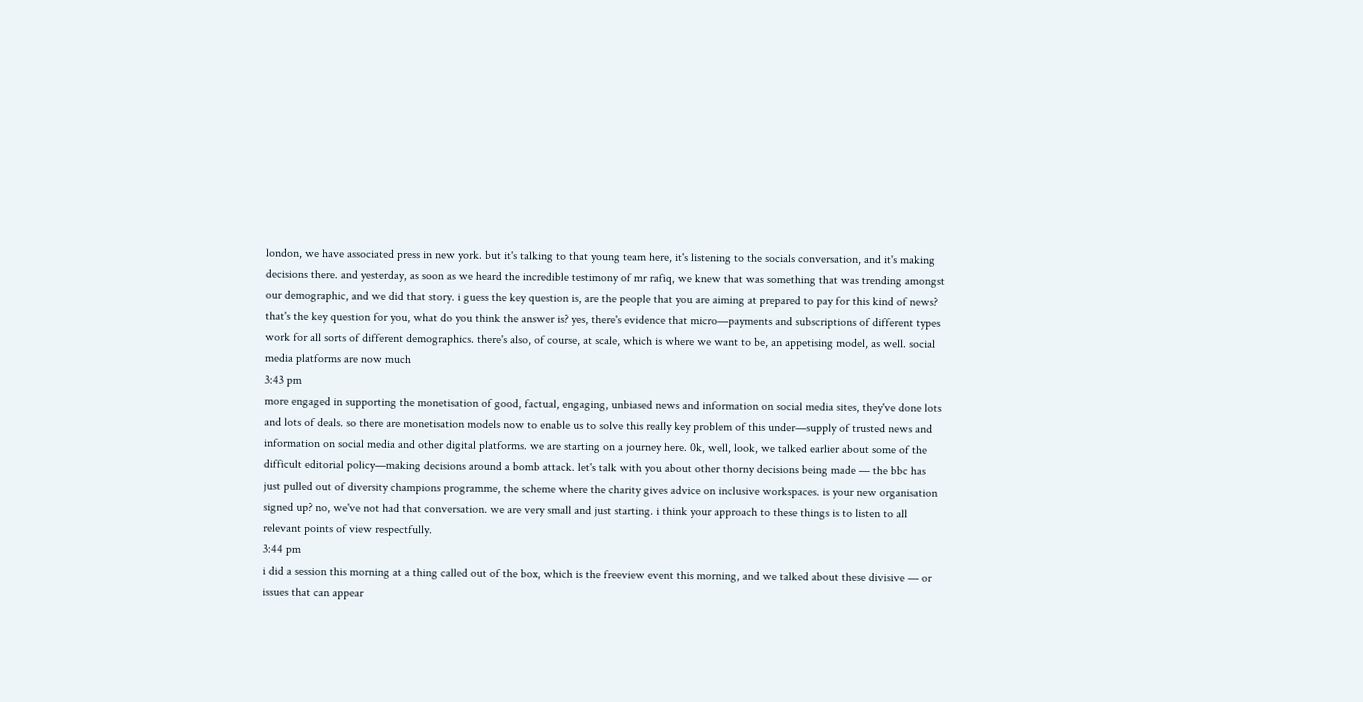london, we have associated press in new york. but it's talking to that young team here, it's listening to the socials conversation, and it's making decisions there. and yesterday, as soon as we heard the incredible testimony of mr rafiq, we knew that was something that was trending amongst our demographic, and we did that story. i guess the key question is, are the people that you are aiming at prepared to pay for this kind of news? that's the key question for you, what do you think the answer is? yes, there's evidence that micro—payments and subscriptions of different types work for all sorts of different demographics. there's also, of course, at scale, which is where we want to be, an appetising model, as well. social media platforms are now much
3:43 pm
more engaged in supporting the monetisation of good, factual, engaging, unbiased news and information on social media sites, they've done lots and lots of deals. so there are monetisation models now to enable us to solve this really key problem of this under—supply of trusted news and information on social media and other digital platforms. we are starting on a journey here. 0k, well, look, we talked earlier about some of the difficult editorial policy—making decisions around a bomb attack. let's talk with you about other thorny decisions being made — the bbc has just pulled out of diversity champions programme, the scheme where the charity gives advice on inclusive workspaces. is your new organisation signed up? no, we've not had that conversation. we are very small and just starting. i think your approach to these things is to listen to all relevant points of view respectfully.
3:44 pm
i did a session this morning at a thing called out of the box, which is the freeview event this morning, and we talked about these divisive — or issues that can appear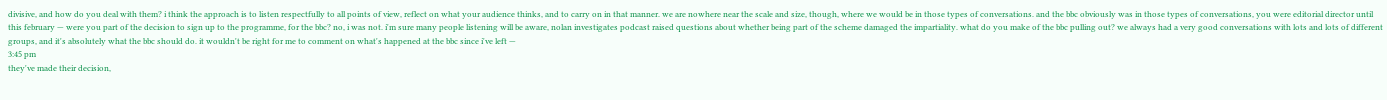divisive, and how do you deal with them? i think the approach is to listen respectfully to all points of view, reflect on what your audience thinks, and to carry on in that manner. we are nowhere near the scale and size, though, where we would be in those types of conversations. and the bbc obviously was in those types of conversations, you were editorial director until this february — were you part of the decision to sign up to the programme, for the bbc? no, i was not. i'm sure many people listening will be aware, nolan investigates podcast raised questions about whether being part of the scheme damaged the impartiality. what do you make of the bbc pulling out? we always had a very good conversations with lots and lots of different groups, and it's absolutely what the bbc should do. it wouldn't be right for me to comment on what's happened at the bbc since i've left —
3:45 pm
they've made their decision,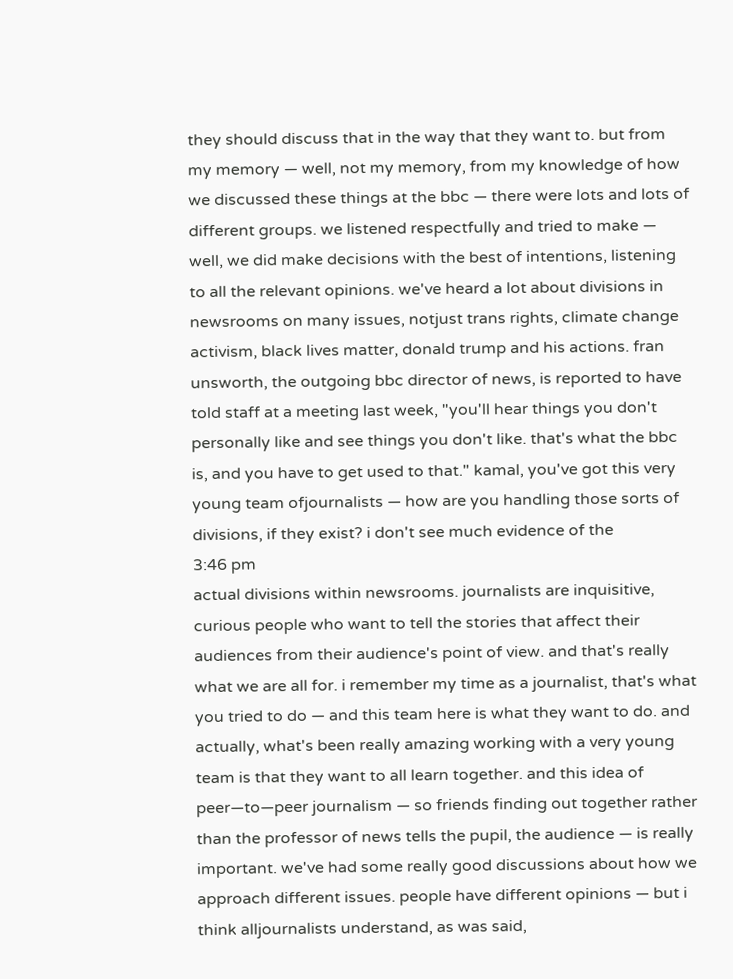they should discuss that in the way that they want to. but from my memory — well, not my memory, from my knowledge of how we discussed these things at the bbc — there were lots and lots of different groups. we listened respectfully and tried to make — well, we did make decisions with the best of intentions, listening to all the relevant opinions. we've heard a lot about divisions in newsrooms on many issues, notjust trans rights, climate change activism, black lives matter, donald trump and his actions. fran unsworth, the outgoing bbc director of news, is reported to have told staff at a meeting last week, "you'll hear things you don't personally like and see things you don't like. that's what the bbc is, and you have to get used to that." kamal, you've got this very young team ofjournalists — how are you handling those sorts of divisions, if they exist? i don't see much evidence of the
3:46 pm
actual divisions within newsrooms. journalists are inquisitive, curious people who want to tell the stories that affect their audiences from their audience's point of view. and that's really what we are all for. i remember my time as a journalist, that's what you tried to do — and this team here is what they want to do. and actually, what's been really amazing working with a very young team is that they want to all learn together. and this idea of peer—to—peer journalism — so friends finding out together rather than the professor of news tells the pupil, the audience — is really important. we've had some really good discussions about how we approach different issues. people have different opinions — but i think alljournalists understand, as was said,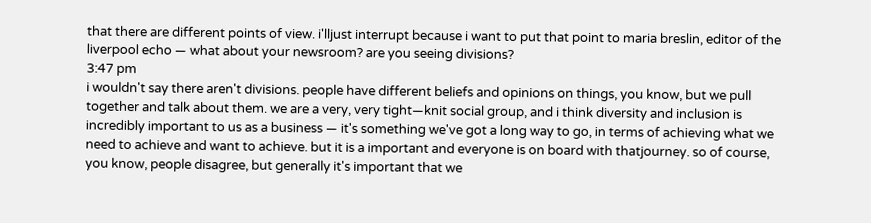that there are different points of view. i'lljust interrupt because i want to put that point to maria breslin, editor of the liverpool echo — what about your newsroom? are you seeing divisions?
3:47 pm
i wouldn't say there aren't divisions. people have different beliefs and opinions on things, you know, but we pull together and talk about them. we are a very, very tight—knit social group, and i think diversity and inclusion is incredibly important to us as a business — it's something we've got a long way to go, in terms of achieving what we need to achieve and want to achieve. but it is a important and everyone is on board with thatjourney. so of course, you know, people disagree, but generally it's important that we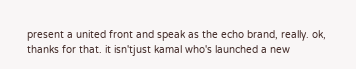present a united front and speak as the echo brand, really. ok, thanks for that. it isn'tjust kamal who's launched a new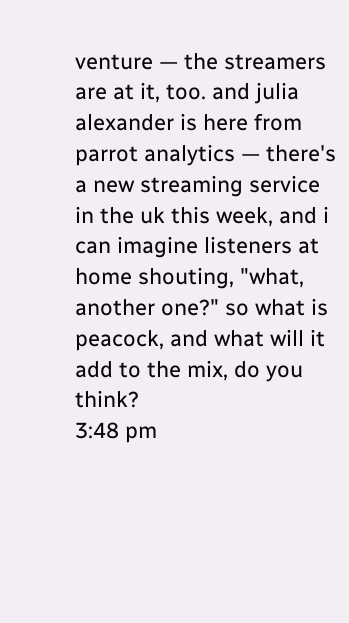venture — the streamers are at it, too. and julia alexander is here from parrot analytics — there's a new streaming service in the uk this week, and i can imagine listeners at home shouting, "what, another one?" so what is peacock, and what will it add to the mix, do you think?
3:48 pm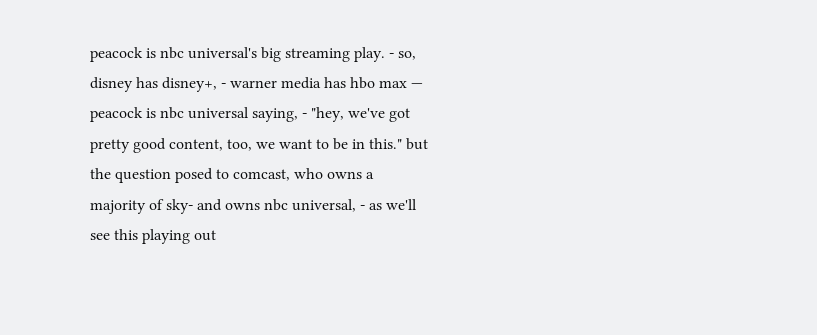peacock is nbc universal's big streaming play. - so, disney has disney+, - warner media has hbo max — peacock is nbc universal saying, - "hey, we've got pretty good content, too, we want to be in this." but the question posed to comcast, who owns a majority of sky- and owns nbc universal, - as we'll see this playing out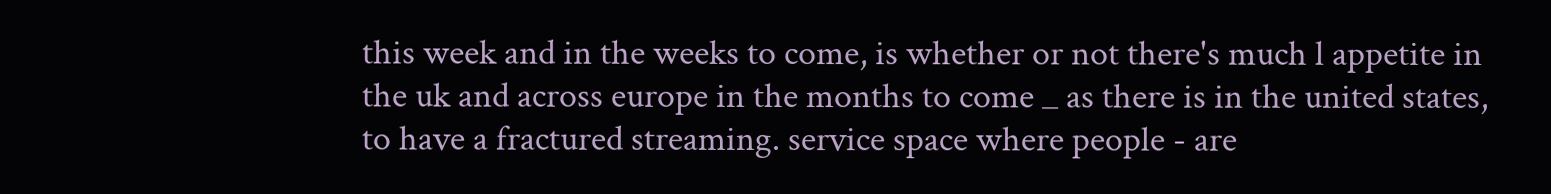this week and in the weeks to come, is whether or not there's much l appetite in the uk and across europe in the months to come _ as there is in the united states, to have a fractured streaming. service space where people - are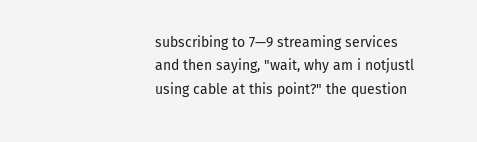subscribing to 7—9 streaming services and then saying, "wait, why am i notjustl using cable at this point?" the question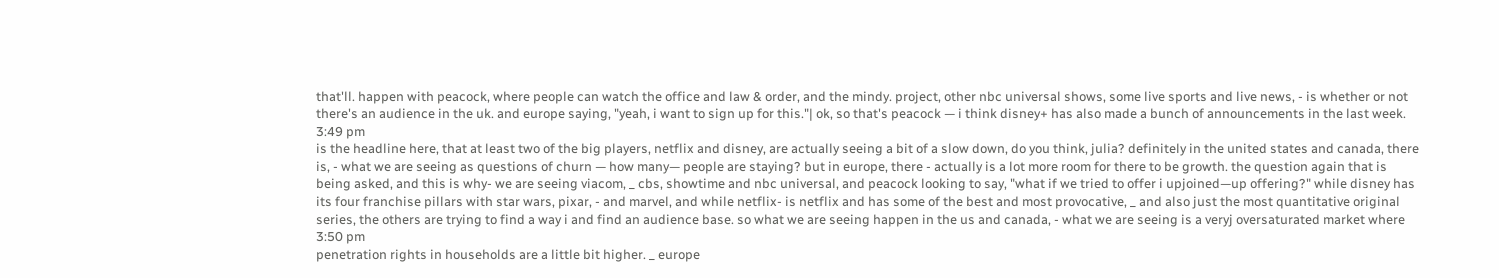that'll. happen with peacock, where people can watch the office and law & order, and the mindy. project, other nbc universal shows, some live sports and live news, - is whether or not there's an audience in the uk. and europe saying, "yeah, i want to sign up for this."| ok, so that's peacock — i think disney+ has also made a bunch of announcements in the last week.
3:49 pm
is the headline here, that at least two of the big players, netflix and disney, are actually seeing a bit of a slow down, do you think, julia? definitely in the united states and canada, there is, - what we are seeing as questions of churn — how many— people are staying? but in europe, there - actually is a lot more room for there to be growth. the question again that is being asked, and this is why- we are seeing viacom, _ cbs, showtime and nbc universal, and peacock looking to say, "what if we tried to offer i upjoined—up offering?" while disney has its four franchise pillars with star wars, pixar, - and marvel, and while netflix- is netflix and has some of the best and most provocative, _ and also just the most quantitative original series, the others are trying to find a way i and find an audience base. so what we are seeing happen in the us and canada, - what we are seeing is a veryj oversaturated market where
3:50 pm
penetration rights in households are a little bit higher. _ europe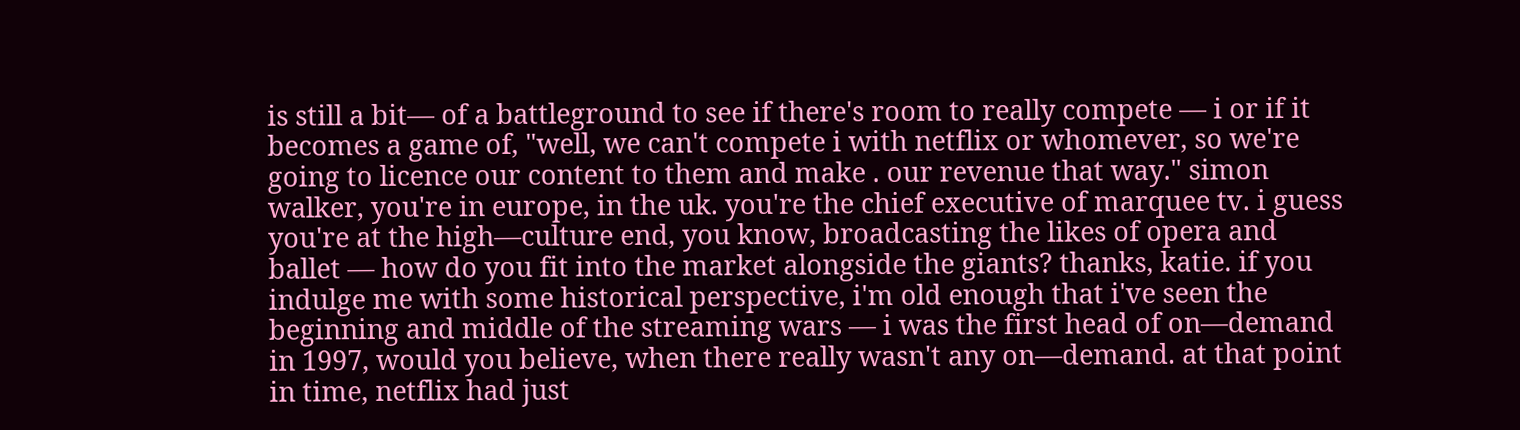is still a bit— of a battleground to see if there's room to really compete — i or if it becomes a game of, "well, we can't compete i with netflix or whomever, so we're going to licence our content to them and make . our revenue that way." simon walker, you're in europe, in the uk. you're the chief executive of marquee tv. i guess you're at the high—culture end, you know, broadcasting the likes of opera and ballet — how do you fit into the market alongside the giants? thanks, katie. if you indulge me with some historical perspective, i'm old enough that i've seen the beginning and middle of the streaming wars — i was the first head of on—demand in 1997, would you believe, when there really wasn't any on—demand. at that point in time, netflix had just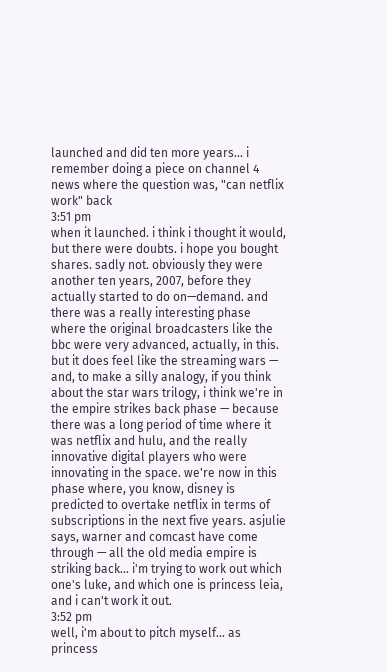launched and did ten more years... i remember doing a piece on channel 4 news where the question was, "can netflix work" back
3:51 pm
when it launched. i think i thought it would, but there were doubts. i hope you bought shares. sadly not. obviously they were another ten years, 2007, before they actually started to do on—demand. and there was a really interesting phase where the original broadcasters like the bbc were very advanced, actually, in this. but it does feel like the streaming wars — and, to make a silly analogy, if you think about the star wars trilogy, i think we're in the empire strikes back phase — because there was a long period of time where it was netflix and hulu, and the really innovative digital players who were innovating in the space. we're now in this phase where, you know, disney is predicted to overtake netflix in terms of subscriptions in the next five years. asjulie says, warner and comcast have come through — all the old media empire is striking back... i'm trying to work out which one's luke, and which one is princess leia, and i can't work it out.
3:52 pm
well, i'm about to pitch myself... as princess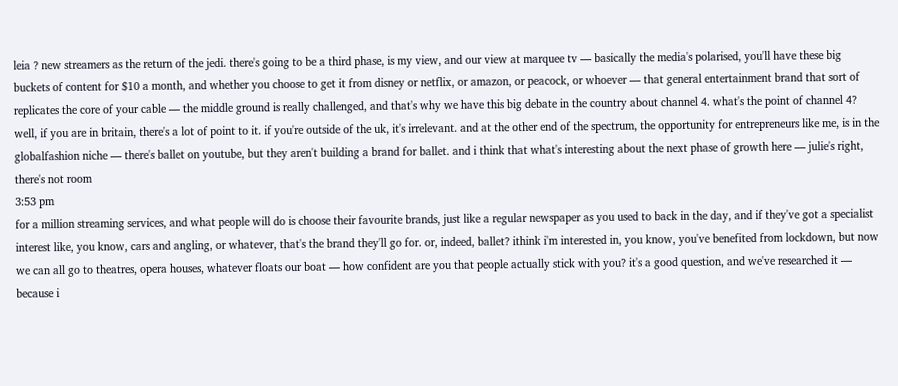leia ? new streamers as the return of the jedi. there's going to be a third phase, is my view, and our view at marquee tv — basically the media's polarised, you'll have these big buckets of content for $10 a month, and whether you choose to get it from disney or netflix, or amazon, or peacock, or whoever — that general entertainment brand that sort of replicates the core of your cable — the middle ground is really challenged, and that's why we have this big debate in the country about channel 4. what's the point of channel 4? well, if you are in britain, there's a lot of point to it. if you're outside of the uk, it's irrelevant. and at the other end of the spectrum, the opportunity for entrepreneurs like me, is in the globalfashion niche — there's ballet on youtube, but they aren't building a brand for ballet. and i think that what's interesting about the next phase of growth here — julie's right, there's not room
3:53 pm
for a million streaming services, and what people will do is choose their favourite brands, just like a regular newspaper as you used to back in the day, and if they've got a specialist interest like, you know, cars and angling, or whatever, that's the brand they'll go for. or, indeed, ballet? ithink i'm interested in, you know, you've benefited from lockdown, but now we can all go to theatres, opera houses, whatever floats our boat — how confident are you that people actually stick with you? it's a good question, and we've researched it — because i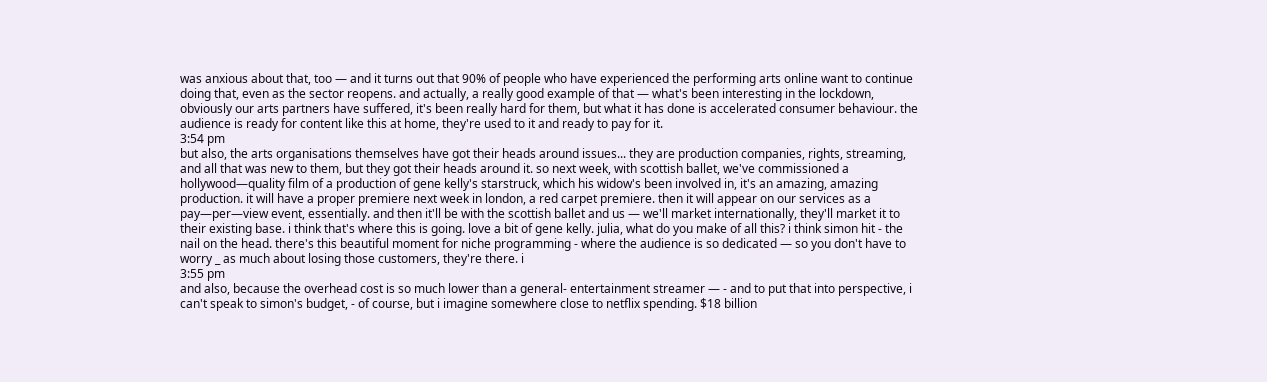was anxious about that, too — and it turns out that 90% of people who have experienced the performing arts online want to continue doing that, even as the sector reopens. and actually, a really good example of that — what's been interesting in the lockdown, obviously our arts partners have suffered, it's been really hard for them, but what it has done is accelerated consumer behaviour. the audience is ready for content like this at home, they're used to it and ready to pay for it.
3:54 pm
but also, the arts organisations themselves have got their heads around issues... they are production companies, rights, streaming, and all that was new to them, but they got their heads around it. so next week, with scottish ballet, we've commissioned a hollywood—quality film of a production of gene kelly's starstruck, which his widow's been involved in, it's an amazing, amazing production. it will have a proper premiere next week in london, a red carpet premiere. then it will appear on our services as a pay—per—view event, essentially. and then it'll be with the scottish ballet and us — we'll market internationally, they'll market it to their existing base. i think that's where this is going. love a bit of gene kelly. julia, what do you make of all this? i think simon hit - the nail on the head. there's this beautiful moment for niche programming - where the audience is so dedicated — so you don't have to worry _ as much about losing those customers, they're there. i
3:55 pm
and also, because the overhead cost is so much lower than a general- entertainment streamer — - and to put that into perspective, i can't speak to simon's budget, - of course, but i imagine somewhere close to netflix spending. $18 billion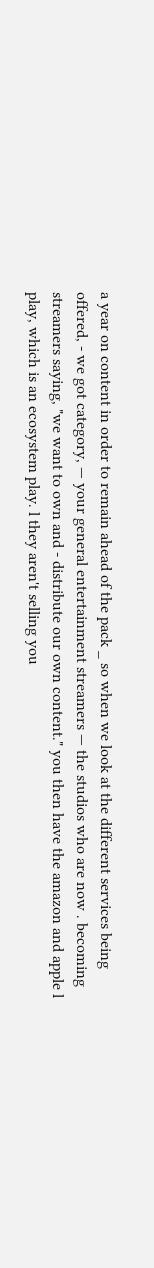a year on content in order to remain ahead of the pack _ so when we look at the different services being offered, - we got category, — your general entertainment streamers — the studios who are now . becoming streamers saying, "we want to own and - distribute our own content." you then have the amazon and apple l play, which is an ecosystem play. l they aren't selling you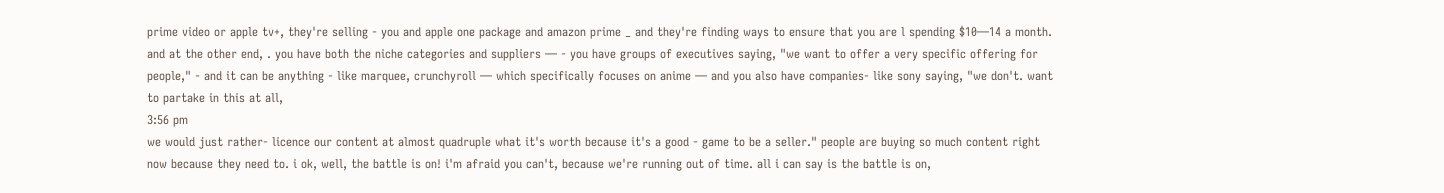prime video or apple tv+, they're selling - you and apple one package and amazon prime _ and they're finding ways to ensure that you are l spending $10—14 a month. and at the other end, . you have both the niche categories and suppliers — - you have groups of executives saying, "we want to offer a very specific offering for people," - and it can be anything - like marquee, crunchyroll — which specifically focuses on anime — and you also have companies- like sony saying, "we don't. want to partake in this at all,
3:56 pm
we would just rather- licence our content at almost quadruple what it's worth because it's a good - game to be a seller." people are buying so much content right now because they need to. i ok, well, the battle is on! i'm afraid you can't, because we're running out of time. all i can say is the battle is on,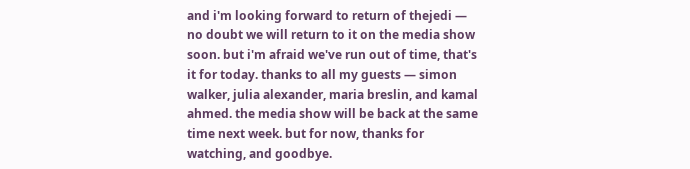and i'm looking forward to return of thejedi — no doubt we will return to it on the media show soon. but i'm afraid we've run out of time, that's it for today. thanks to all my guests — simon walker, julia alexander, maria breslin, and kamal ahmed. the media show will be back at the same time next week. but for now, thanks for watching, and goodbye.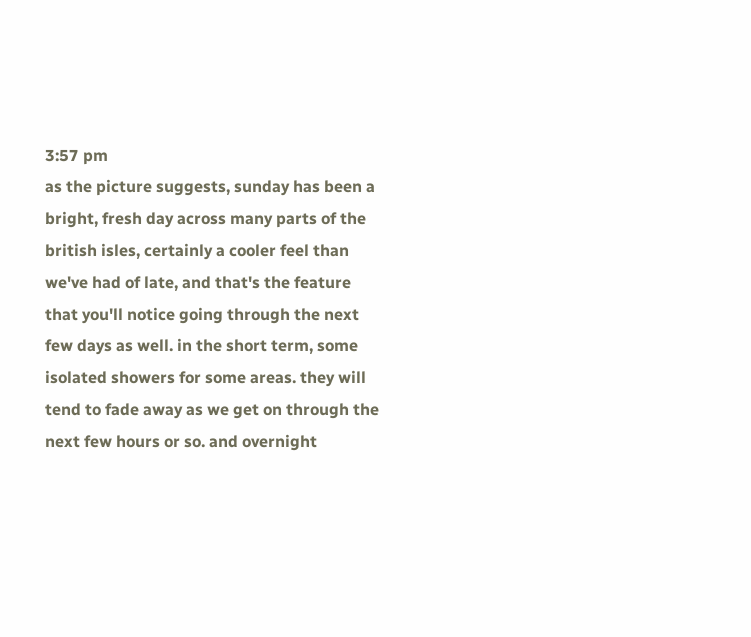3:57 pm
as the picture suggests, sunday has been a bright, fresh day across many parts of the british isles, certainly a cooler feel than we've had of late, and that's the feature that you'll notice going through the next few days as well. in the short term, some isolated showers for some areas. they will tend to fade away as we get on through the next few hours or so. and overnight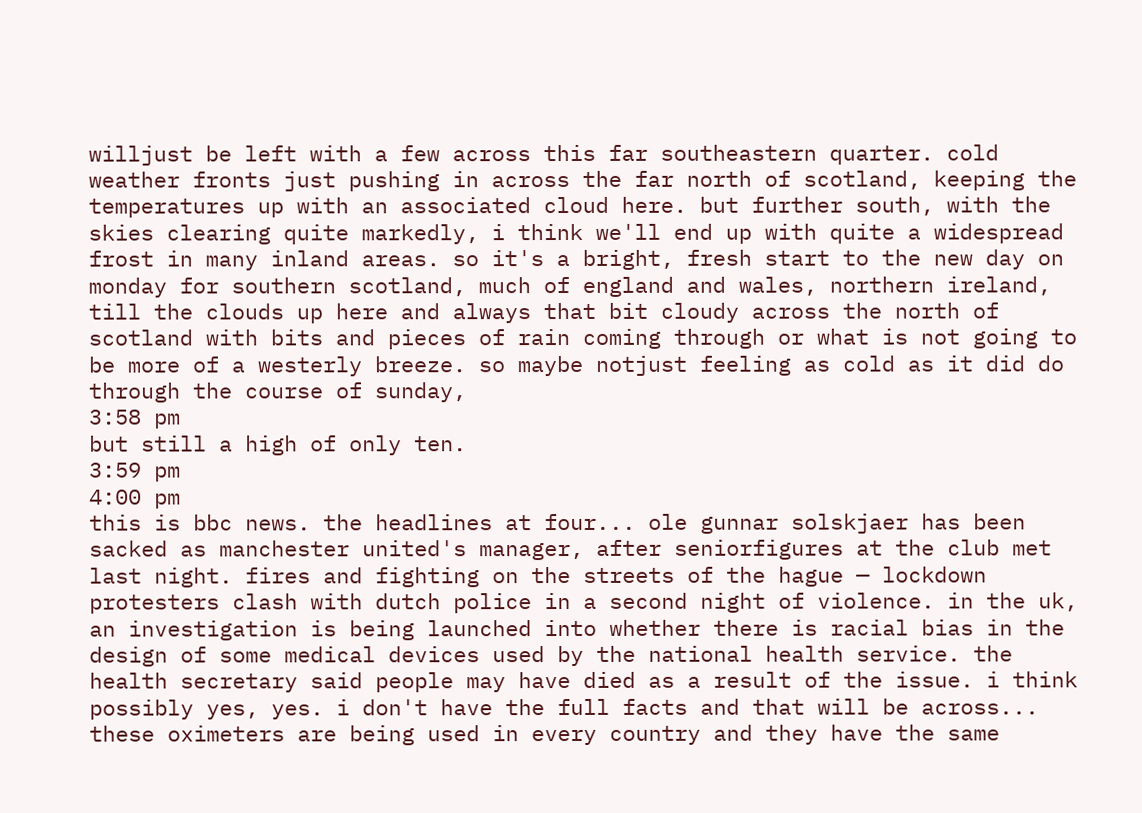willjust be left with a few across this far southeastern quarter. cold weather fronts just pushing in across the far north of scotland, keeping the temperatures up with an associated cloud here. but further south, with the skies clearing quite markedly, i think we'll end up with quite a widespread frost in many inland areas. so it's a bright, fresh start to the new day on monday for southern scotland, much of england and wales, northern ireland, till the clouds up here and always that bit cloudy across the north of scotland with bits and pieces of rain coming through or what is not going to be more of a westerly breeze. so maybe notjust feeling as cold as it did do through the course of sunday,
3:58 pm
but still a high of only ten.
3:59 pm
4:00 pm
this is bbc news. the headlines at four... ole gunnar solskjaer has been sacked as manchester united's manager, after seniorfigures at the club met last night. fires and fighting on the streets of the hague — lockdown protesters clash with dutch police in a second night of violence. in the uk, an investigation is being launched into whether there is racial bias in the design of some medical devices used by the national health service. the health secretary said people may have died as a result of the issue. i think possibly yes, yes. i don't have the full facts and that will be across... these oximeters are being used in every country and they have the same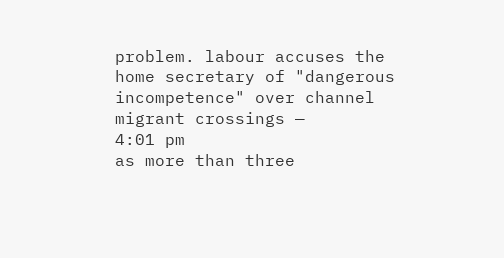problem. labour accuses the home secretary of "dangerous incompetence" over channel migrant crossings —
4:01 pm
as more than three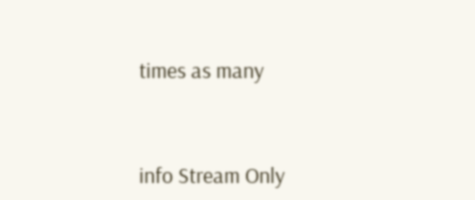times as many


info Stream Only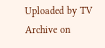Uploaded by TV Archive on